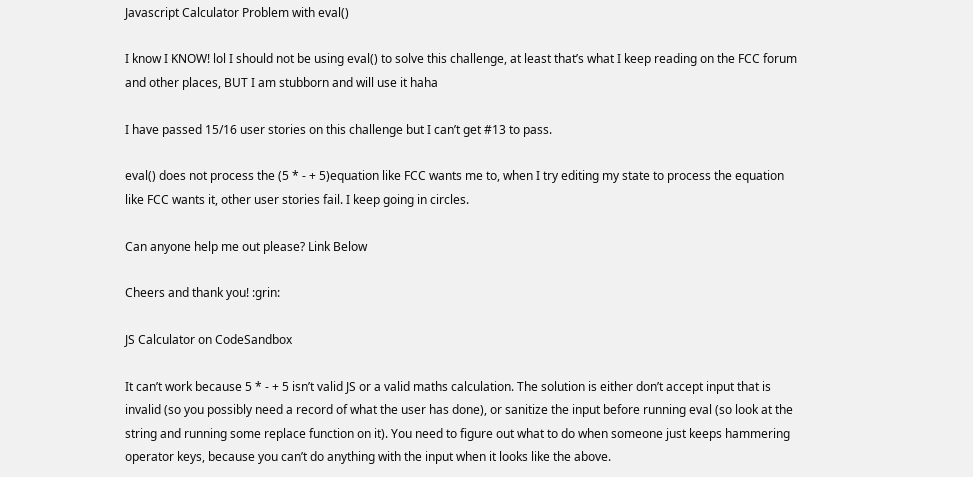Javascript Calculator Problem with eval()

I know I KNOW! lol I should not be using eval() to solve this challenge, at least that’s what I keep reading on the FCC forum and other places, BUT I am stubborn and will use it haha

I have passed 15/16 user stories on this challenge but I can’t get #13 to pass.

eval() does not process the (5 * - + 5)equation like FCC wants me to, when I try editing my state to process the equation like FCC wants it, other user stories fail. I keep going in circles.

Can anyone help me out please? Link Below

Cheers and thank you! :grin:

JS Calculator on CodeSandbox

It can’t work because 5 * - + 5 isn’t valid JS or a valid maths calculation. The solution is either don’t accept input that is invalid (so you possibly need a record of what the user has done), or sanitize the input before running eval (so look at the string and running some replace function on it). You need to figure out what to do when someone just keeps hammering operator keys, because you can’t do anything with the input when it looks like the above.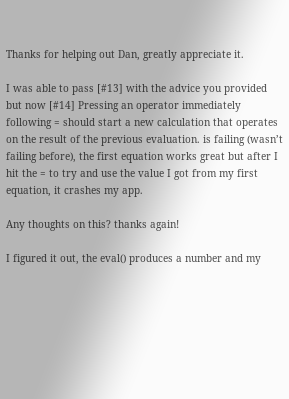Thanks for helping out Dan, greatly appreciate it.

I was able to pass [#13] with the advice you provided but now [#14] Pressing an operator immediately following = should start a new calculation that operates on the result of the previous evaluation. is failing (wasn’t failing before), the first equation works great but after I hit the = to try and use the value I got from my first equation, it crashes my app.

Any thoughts on this? thanks again!

I figured it out, the eval() produces a number and my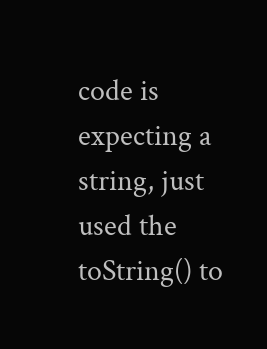code is expecting a string, just used the toString() to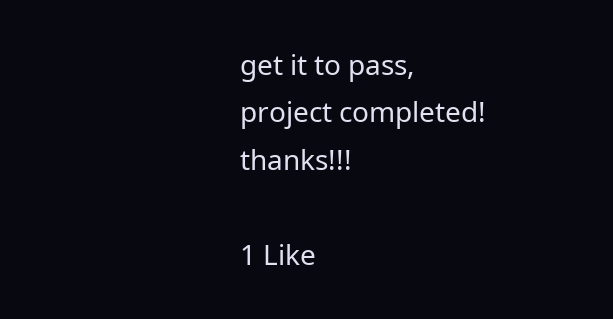get it to pass, project completed! thanks!!!

1 Like